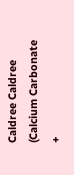Caldree Caldree (Calcium Carbonate +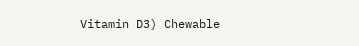Vitamin D3) Chewable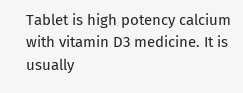Tablet is high potency calcium with vitamin D3 medicine. It is usually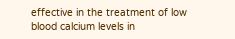effective in the treatment of low blood calcium levels in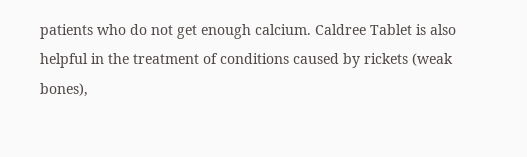patients who do not get enough calcium. Caldree Tablet is also helpful in the treatment of conditions caused by rickets (weak bones),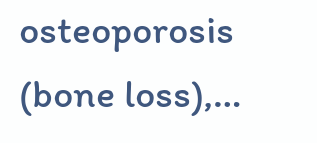osteoporosis (bone loss),…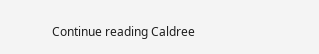Continue reading Caldree